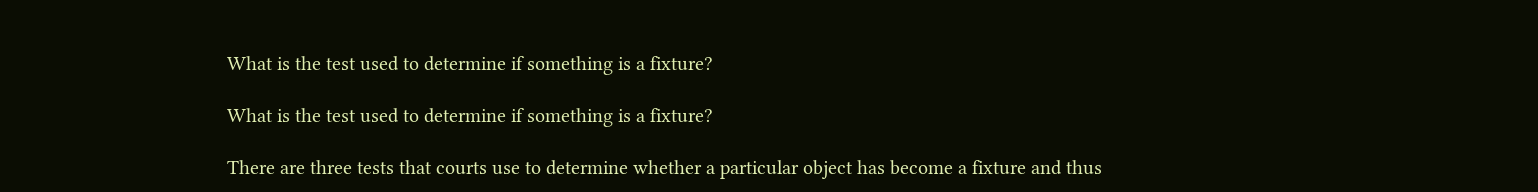What is the test used to determine if something is a fixture?

What is the test used to determine if something is a fixture?

There are three tests that courts use to determine whether a particular object has become a fixture and thus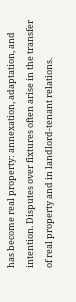has become real property: annexation, adaptation, and intention. Disputes over fixtures often arise in the transfer of real property and in landlord-tenant relations.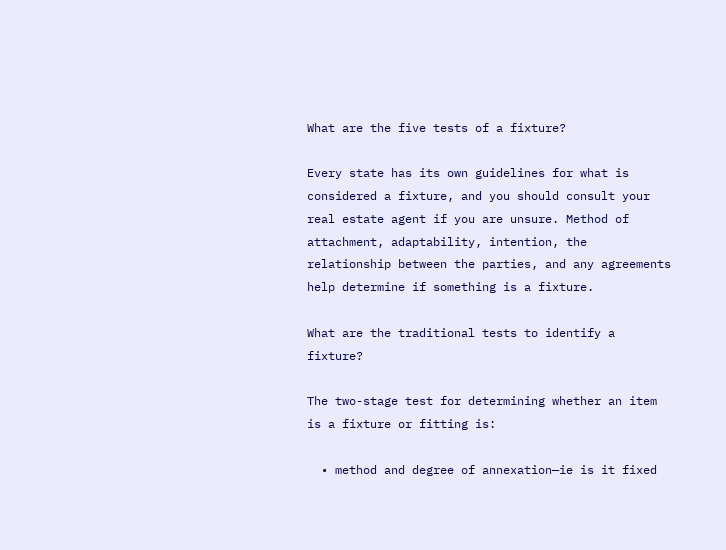What are the five tests of a fixture?

Every state has its own guidelines for what is considered a fixture, and you should consult your real estate agent if you are unsure. Method of attachment, adaptability, intention, the relationship between the parties, and any agreements help determine if something is a fixture.

What are the traditional tests to identify a fixture?

The two-stage test for determining whether an item is a fixture or fitting is:

  • method and degree of annexation—ie is it fixed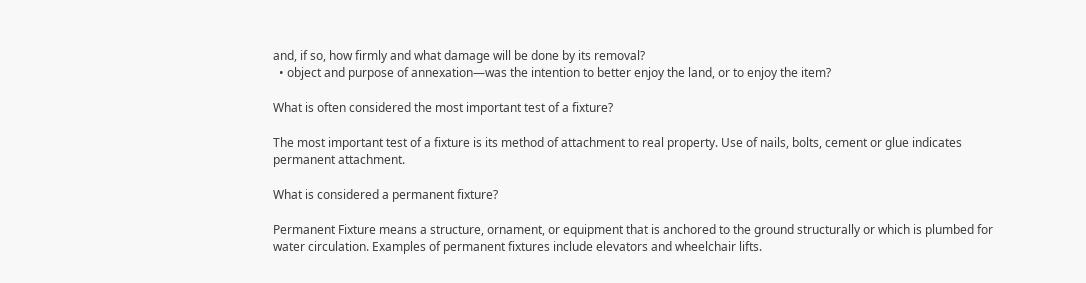and, if so, how firmly and what damage will be done by its removal?
  • object and purpose of annexation—was the intention to better enjoy the land, or to enjoy the item?

What is often considered the most important test of a fixture?

The most important test of a fixture is its method of attachment to real property. Use of nails, bolts, cement or glue indicates permanent attachment.

What is considered a permanent fixture?

Permanent Fixture means a structure, ornament, or equipment that is anchored to the ground structurally or which is plumbed for water circulation. Examples of permanent fixtures include elevators and wheelchair lifts.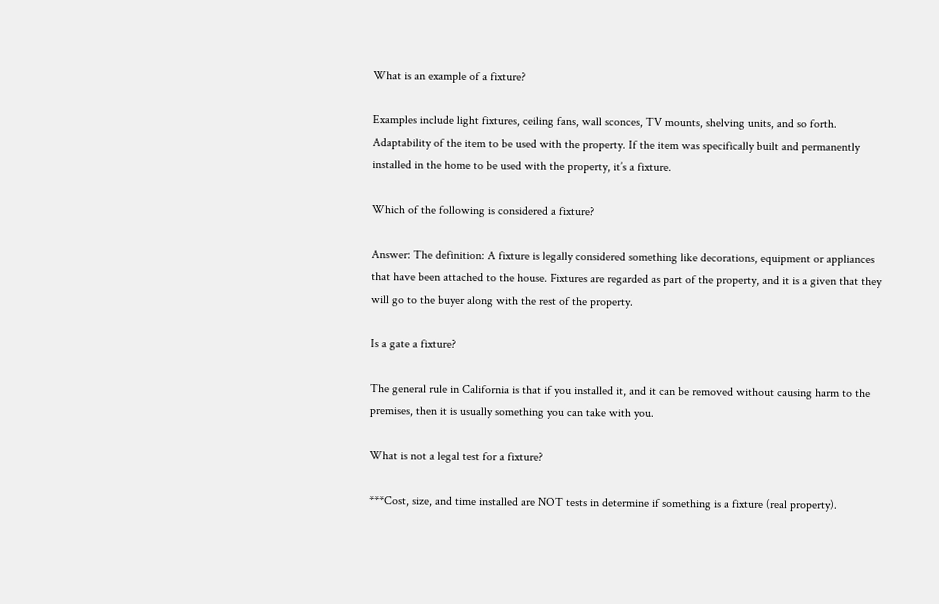What is an example of a fixture?

Examples include light fixtures, ceiling fans, wall sconces, TV mounts, shelving units, and so forth. Adaptability of the item to be used with the property. If the item was specifically built and permanently installed in the home to be used with the property, it’s a fixture.

Which of the following is considered a fixture?

Answer: The definition: A fixture is legally considered something like decorations, equipment or appliances that have been attached to the house. Fixtures are regarded as part of the property, and it is a given that they will go to the buyer along with the rest of the property.

Is a gate a fixture?

The general rule in California is that if you installed it, and it can be removed without causing harm to the premises, then it is usually something you can take with you.

What is not a legal test for a fixture?

***Cost, size, and time installed are NOT tests in determine if something is a fixture (real property).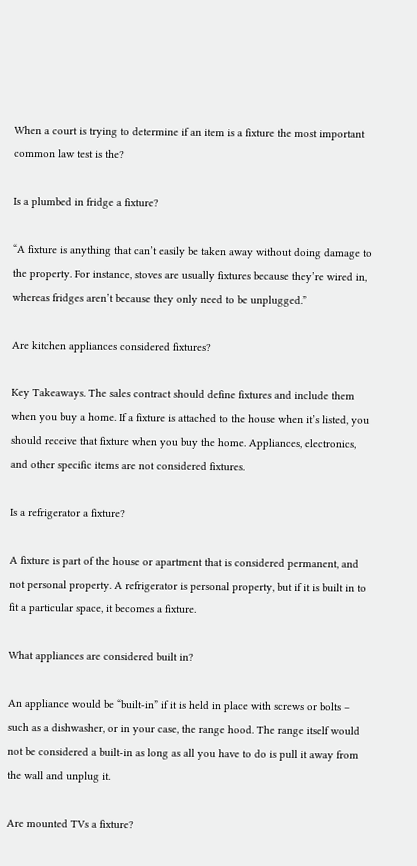When a court is trying to determine if an item is a fixture the most important common law test is the?

Is a plumbed in fridge a fixture?

“A fixture is anything that can’t easily be taken away without doing damage to the property. For instance, stoves are usually fixtures because they’re wired in, whereas fridges aren’t because they only need to be unplugged.”

Are kitchen appliances considered fixtures?

Key Takeaways. The sales contract should define fixtures and include them when you buy a home. If a fixture is attached to the house when it’s listed, you should receive that fixture when you buy the home. Appliances, electronics, and other specific items are not considered fixtures.

Is a refrigerator a fixture?

A fixture is part of the house or apartment that is considered permanent, and not personal property. A refrigerator is personal property, but if it is built in to fit a particular space, it becomes a fixture.

What appliances are considered built in?

An appliance would be “built-in” if it is held in place with screws or bolts – such as a dishwasher, or in your case, the range hood. The range itself would not be considered a built-in as long as all you have to do is pull it away from the wall and unplug it.

Are mounted TVs a fixture?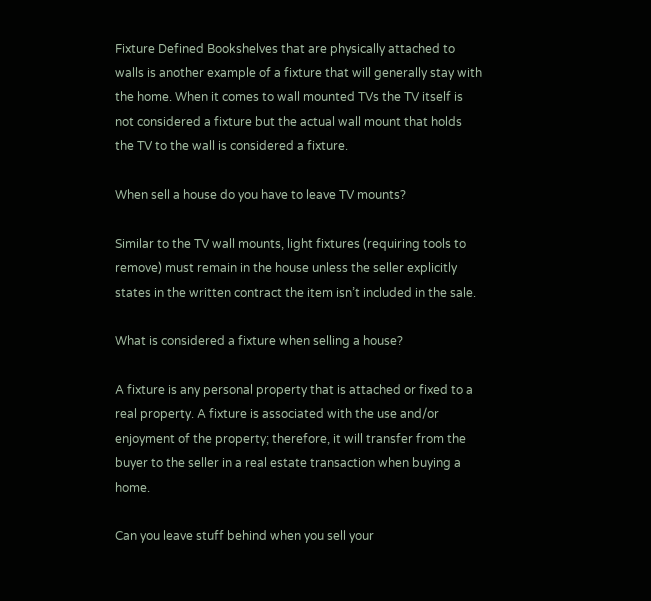Fixture Defined Bookshelves that are physically attached to walls is another example of a fixture that will generally stay with the home. When it comes to wall mounted TVs the TV itself is not considered a fixture but the actual wall mount that holds the TV to the wall is considered a fixture.

When sell a house do you have to leave TV mounts?

Similar to the TV wall mounts, light fixtures (requiring tools to remove) must remain in the house unless the seller explicitly states in the written contract the item isn’t included in the sale.

What is considered a fixture when selling a house?

A fixture is any personal property that is attached or fixed to a real property. A fixture is associated with the use and/or enjoyment of the property; therefore, it will transfer from the buyer to the seller in a real estate transaction when buying a home.

Can you leave stuff behind when you sell your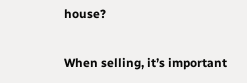house?

When selling, it’s important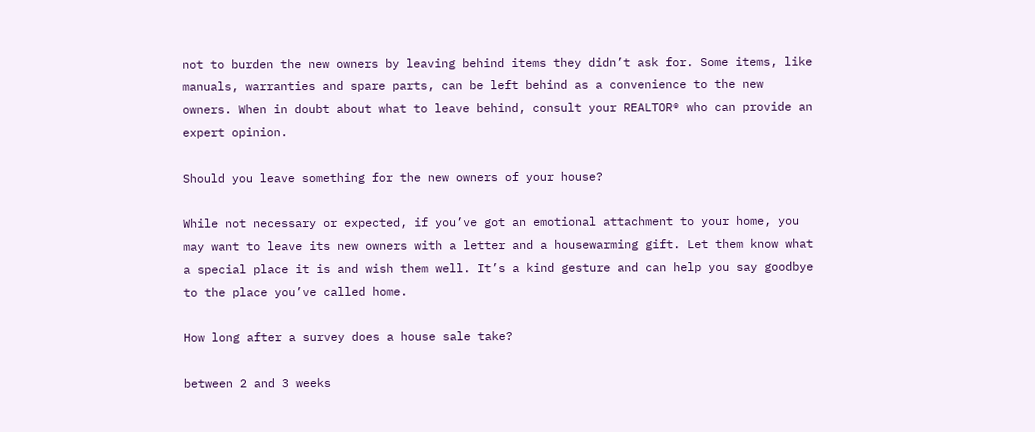not to burden the new owners by leaving behind items they didn’t ask for. Some items, like manuals, warranties and spare parts, can be left behind as a convenience to the new owners. When in doubt about what to leave behind, consult your REALTOR® who can provide an expert opinion.

Should you leave something for the new owners of your house?

While not necessary or expected, if you’ve got an emotional attachment to your home, you may want to leave its new owners with a letter and a housewarming gift. Let them know what a special place it is and wish them well. It’s a kind gesture and can help you say goodbye to the place you’ve called home.

How long after a survey does a house sale take?

between 2 and 3 weeks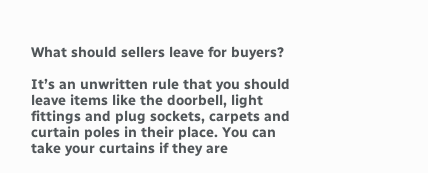What should sellers leave for buyers?

It’s an unwritten rule that you should leave items like the doorbell, light fittings and plug sockets, carpets and curtain poles in their place. You can take your curtains if they are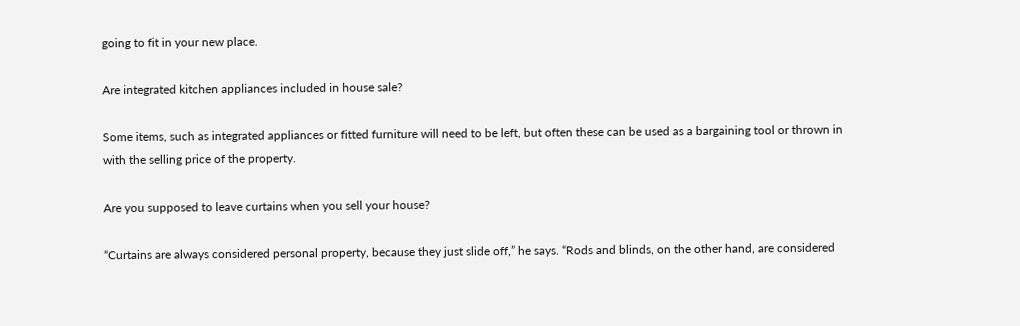going to fit in your new place.

Are integrated kitchen appliances included in house sale?

Some items, such as integrated appliances or fitted furniture will need to be left, but often these can be used as a bargaining tool or thrown in with the selling price of the property.

Are you supposed to leave curtains when you sell your house?

“Curtains are always considered personal property, because they just slide off,” he says. “Rods and blinds, on the other hand, are considered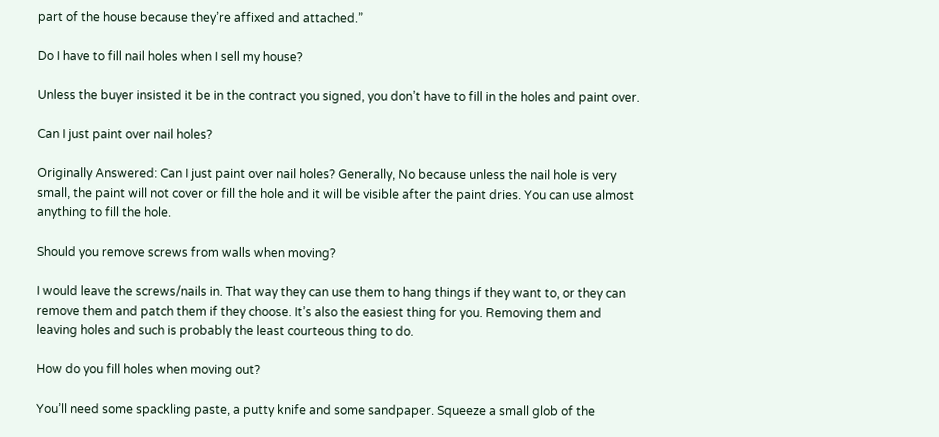part of the house because they’re affixed and attached.”

Do I have to fill nail holes when I sell my house?

Unless the buyer insisted it be in the contract you signed, you don’t have to fill in the holes and paint over.

Can I just paint over nail holes?

Originally Answered: Can I just paint over nail holes? Generally, No because unless the nail hole is very small, the paint will not cover or fill the hole and it will be visible after the paint dries. You can use almost anything to fill the hole.

Should you remove screws from walls when moving?

I would leave the screws/nails in. That way they can use them to hang things if they want to, or they can remove them and patch them if they choose. It’s also the easiest thing for you. Removing them and leaving holes and such is probably the least courteous thing to do.

How do you fill holes when moving out?

You’ll need some spackling paste, a putty knife and some sandpaper. Squeeze a small glob of the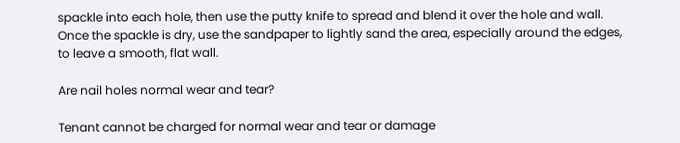spackle into each hole, then use the putty knife to spread and blend it over the hole and wall. Once the spackle is dry, use the sandpaper to lightly sand the area, especially around the edges, to leave a smooth, flat wall.

Are nail holes normal wear and tear?

Tenant cannot be charged for normal wear and tear or damage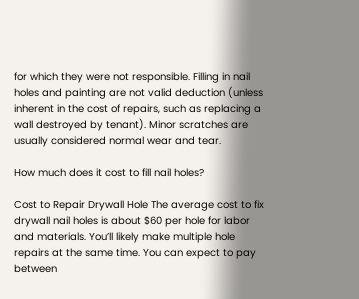for which they were not responsible. Filling in nail holes and painting are not valid deduction (unless inherent in the cost of repairs, such as replacing a wall destroyed by tenant). Minor scratches are usually considered normal wear and tear.

How much does it cost to fill nail holes?

Cost to Repair Drywall Hole The average cost to fix drywall nail holes is about $60 per hole for labor and materials. You’ll likely make multiple hole repairs at the same time. You can expect to pay between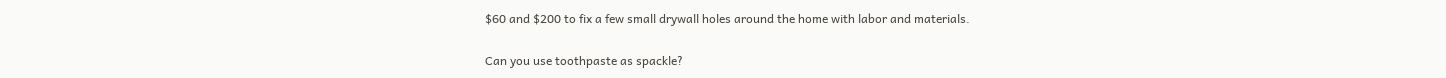$60 and $200 to fix a few small drywall holes around the home with labor and materials.

Can you use toothpaste as spackle?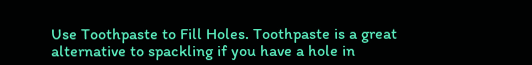Use Toothpaste to Fill Holes. Toothpaste is a great alternative to spackling if you have a hole in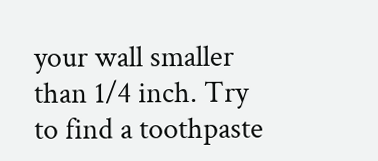your wall smaller than 1/4 inch. Try to find a toothpaste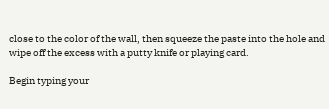close to the color of the wall, then squeeze the paste into the hole and wipe off the excess with a putty knife or playing card.

Begin typing your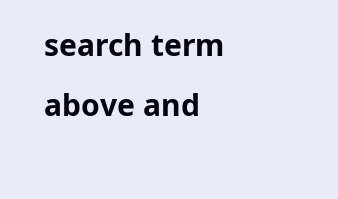search term above and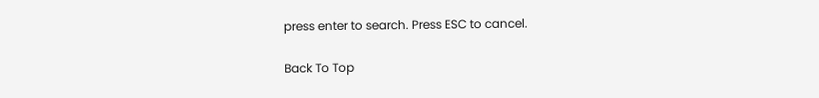press enter to search. Press ESC to cancel.

Back To Top